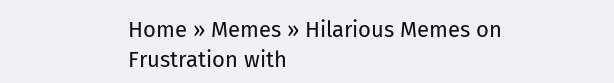Home » Memes » Hilarious Memes on Frustration with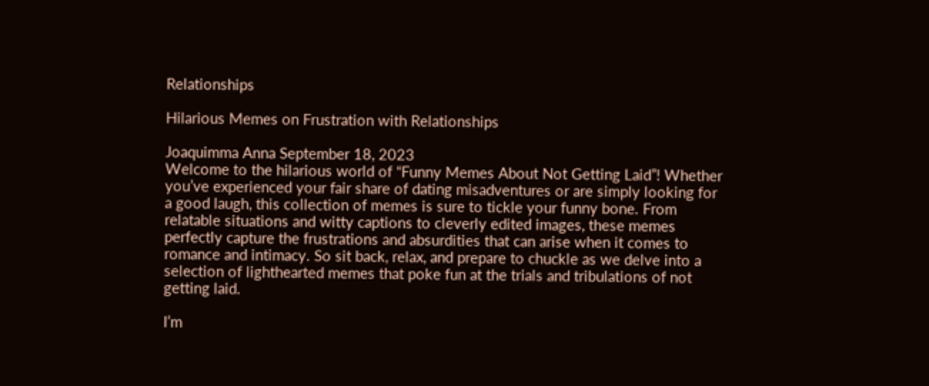Relationships

Hilarious Memes on Frustration with Relationships

Joaquimma Anna September 18, 2023
Welcome to the hilarious world of “Funny Memes About Not Getting Laid”! Whether you’ve experienced your fair share of dating misadventures or are simply looking for a good laugh, this collection of memes is sure to tickle your funny bone. From relatable situations and witty captions to cleverly edited images, these memes perfectly capture the frustrations and absurdities that can arise when it comes to romance and intimacy. So sit back, relax, and prepare to chuckle as we delve into a selection of lighthearted memes that poke fun at the trials and tribulations of not getting laid.

I’m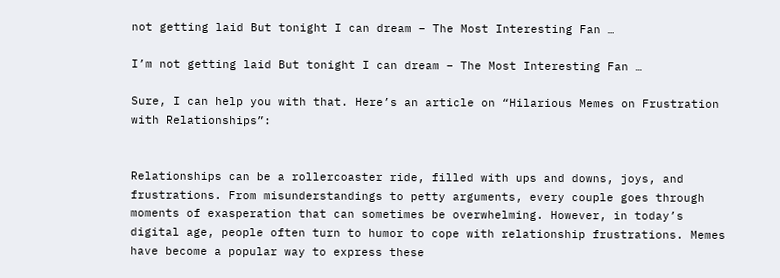not getting laid But tonight I can dream – The Most Interesting Fan …

I’m not getting laid But tonight I can dream – The Most Interesting Fan …

Sure, I can help you with that. Here’s an article on “Hilarious Memes on Frustration with Relationships”:


Relationships can be a rollercoaster ride, filled with ups and downs, joys, and frustrations. From misunderstandings to petty arguments, every couple goes through moments of exasperation that can sometimes be overwhelming. However, in today’s digital age, people often turn to humor to cope with relationship frustrations. Memes have become a popular way to express these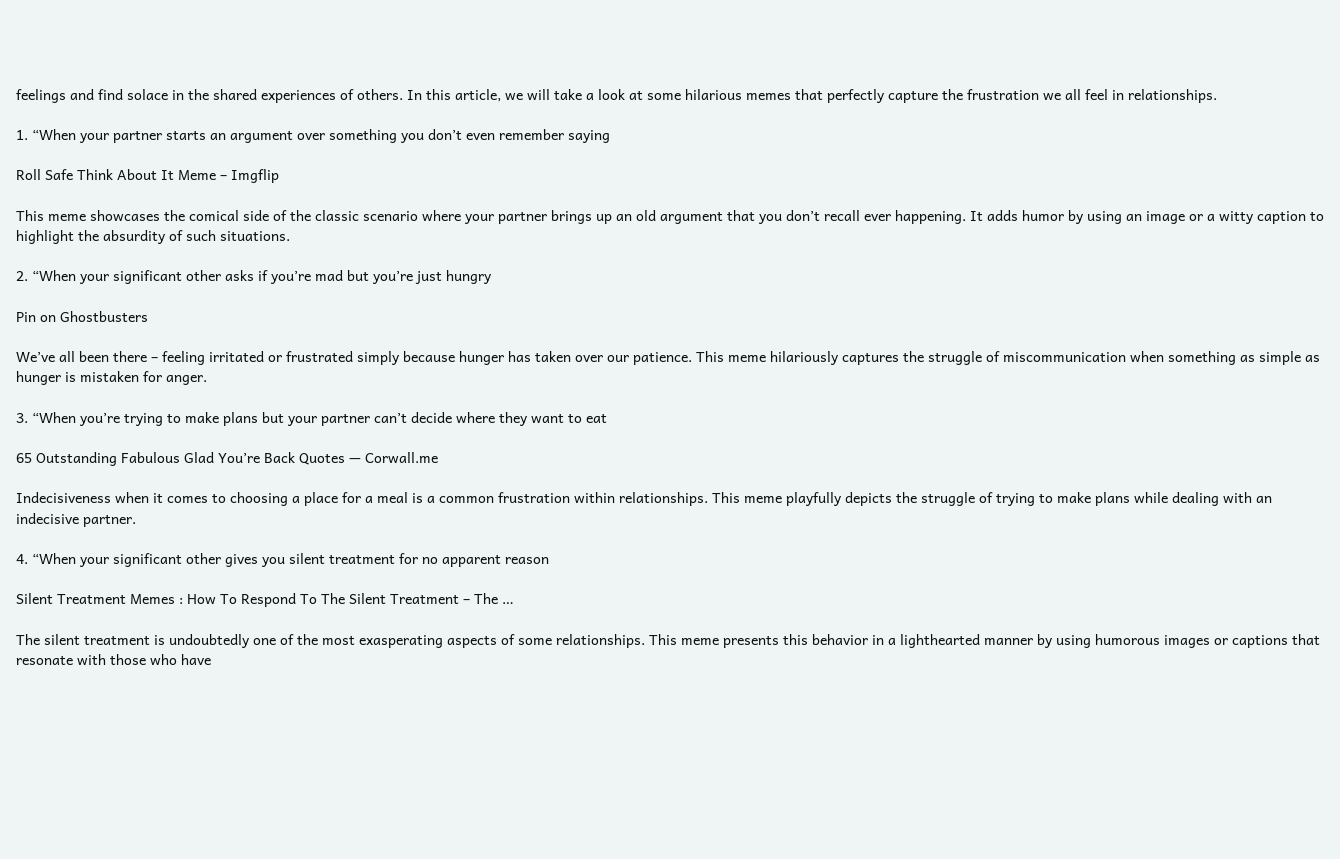feelings and find solace in the shared experiences of others. In this article, we will take a look at some hilarious memes that perfectly capture the frustration we all feel in relationships.

1. “When your partner starts an argument over something you don’t even remember saying

Roll Safe Think About It Meme – Imgflip

This meme showcases the comical side of the classic scenario where your partner brings up an old argument that you don’t recall ever happening. It adds humor by using an image or a witty caption to highlight the absurdity of such situations.

2. “When your significant other asks if you’re mad but you’re just hungry

Pin on Ghostbusters

We’ve all been there – feeling irritated or frustrated simply because hunger has taken over our patience. This meme hilariously captures the struggle of miscommunication when something as simple as hunger is mistaken for anger.

3. “When you’re trying to make plans but your partner can’t decide where they want to eat

65 Outstanding Fabulous Glad You’re Back Quotes — Corwall.me

Indecisiveness when it comes to choosing a place for a meal is a common frustration within relationships. This meme playfully depicts the struggle of trying to make plans while dealing with an indecisive partner.

4. “When your significant other gives you silent treatment for no apparent reason

Silent Treatment Memes : How To Respond To The Silent Treatment – The …

The silent treatment is undoubtedly one of the most exasperating aspects of some relationships. This meme presents this behavior in a lighthearted manner by using humorous images or captions that resonate with those who have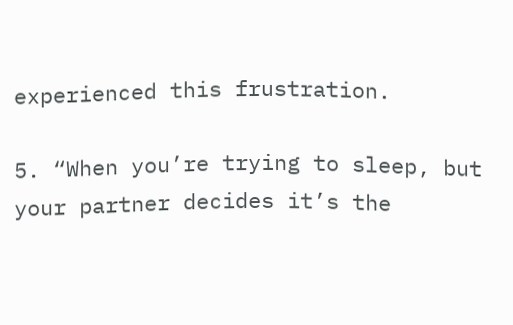experienced this frustration.

5. “When you’re trying to sleep, but your partner decides it’s the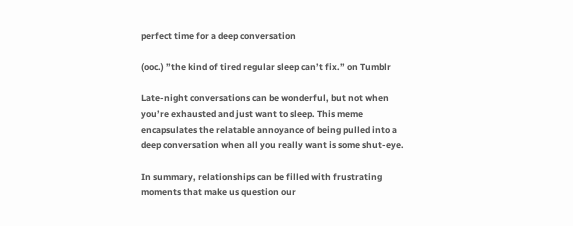perfect time for a deep conversation

(ooc.) ”the kind of tired regular sleep can’t fix.” on Tumblr

Late-night conversations can be wonderful, but not when you’re exhausted and just want to sleep. This meme encapsulates the relatable annoyance of being pulled into a deep conversation when all you really want is some shut-eye.

In summary, relationships can be filled with frustrating moments that make us question our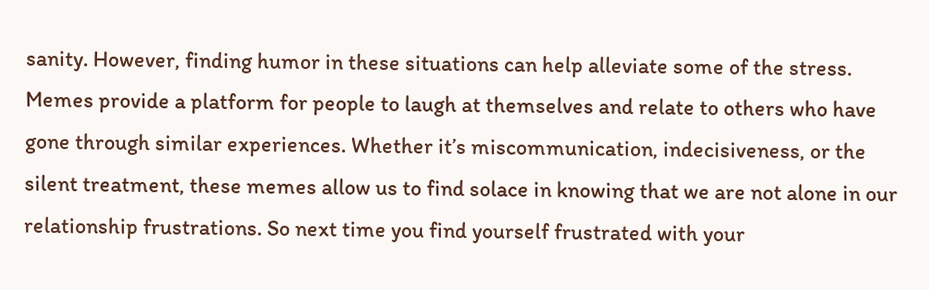sanity. However, finding humor in these situations can help alleviate some of the stress. Memes provide a platform for people to laugh at themselves and relate to others who have gone through similar experiences. Whether it’s miscommunication, indecisiveness, or the silent treatment, these memes allow us to find solace in knowing that we are not alone in our relationship frustrations. So next time you find yourself frustrated with your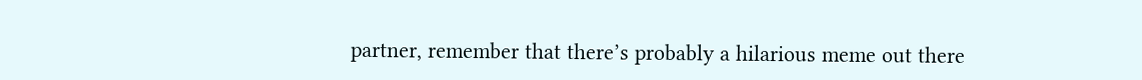partner, remember that there’s probably a hilarious meme out there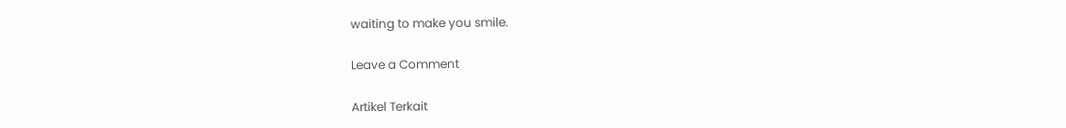waiting to make you smile.

Leave a Comment

Artikel Terkait